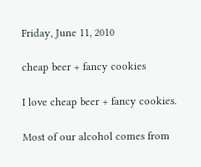Friday, June 11, 2010

cheap beer + fancy cookies

I love cheap beer + fancy cookies.

Most of our alcohol comes from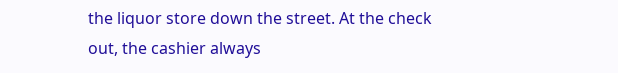the liquor store down the street. At the check out, the cashier always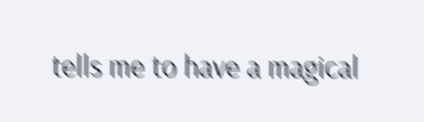tells me to have a magical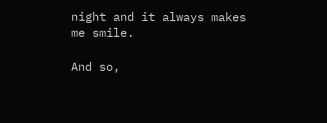night and it always makes me smile.

And so,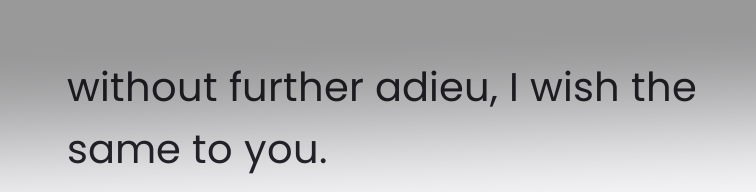without further adieu, I wish the same to you.